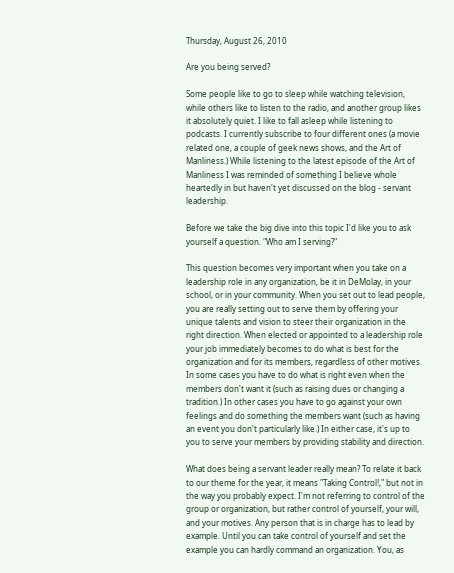Thursday, August 26, 2010

Are you being served?

Some people like to go to sleep while watching television, while others like to listen to the radio, and another group likes it absolutely quiet. I like to fall asleep while listening to podcasts. I currently subscribe to four different ones (a movie related one, a couple of geek news shows, and the Art of Manliness.) While listening to the latest episode of the Art of Manliness I was reminded of something I believe whole heartedly in but haven't yet discussed on the blog - servant leadership.

Before we take the big dive into this topic I'd like you to ask yourself a question. "Who am I serving?"

This question becomes very important when you take on a leadership role in any organization, be it in DeMolay, in your school, or in your community. When you set out to lead people, you are really setting out to serve them by offering your unique talents and vision to steer their organization in the right direction. When elected or appointed to a leadership role your job immediately becomes to do what is best for the organization and for its members, regardless of other motives. In some cases you have to do what is right even when the members don't want it (such as raising dues or changing a tradition.) In other cases you have to go against your own feelings and do something the members want (such as having an event you don't particularly like.) In either case, it's up to you to serve your members by providing stability and direction.

What does being a servant leader really mean? To relate it back to our theme for the year, it means "Taking Control!," but not in the way you probably expect. I'm not referring to control of the group or organization, but rather control of yourself, your will, and your motives. Any person that is in charge has to lead by example. Until you can take control of yourself and set the example you can hardly command an organization. You, as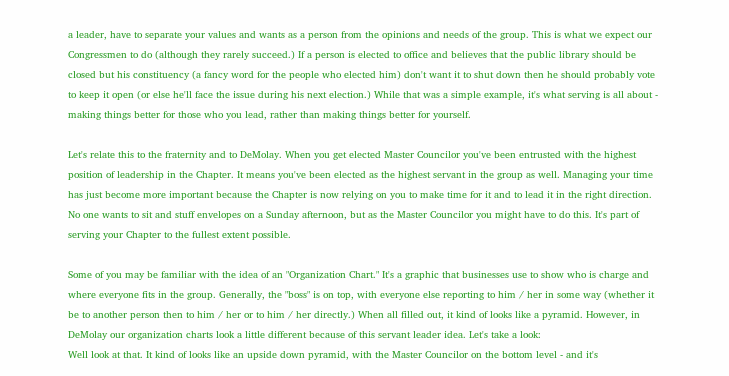a leader, have to separate your values and wants as a person from the opinions and needs of the group. This is what we expect our Congressmen to do (although they rarely succeed.) If a person is elected to office and believes that the public library should be closed but his constituency (a fancy word for the people who elected him) don't want it to shut down then he should probably vote to keep it open (or else he'll face the issue during his next election.) While that was a simple example, it's what serving is all about - making things better for those who you lead, rather than making things better for yourself.

Let's relate this to the fraternity and to DeMolay. When you get elected Master Councilor you've been entrusted with the highest position of leadership in the Chapter. It means you've been elected as the highest servant in the group as well. Managing your time has just become more important because the Chapter is now relying on you to make time for it and to lead it in the right direction. No one wants to sit and stuff envelopes on a Sunday afternoon, but as the Master Councilor you might have to do this. It's part of serving your Chapter to the fullest extent possible.

Some of you may be familiar with the idea of an "Organization Chart." It's a graphic that businesses use to show who is charge and where everyone fits in the group. Generally, the "boss" is on top, with everyone else reporting to him / her in some way (whether it be to another person then to him / her or to him / her directly.) When all filled out, it kind of looks like a pyramid. However, in DeMolay our organization charts look a little different because of this servant leader idea. Let's take a look:
Well look at that. It kind of looks like an upside down pyramid, with the Master Councilor on the bottom level - and it's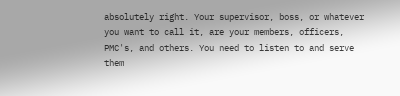absolutely right. Your supervisor, boss, or whatever you want to call it, are your members, officers, PMC's, and others. You need to listen to and serve them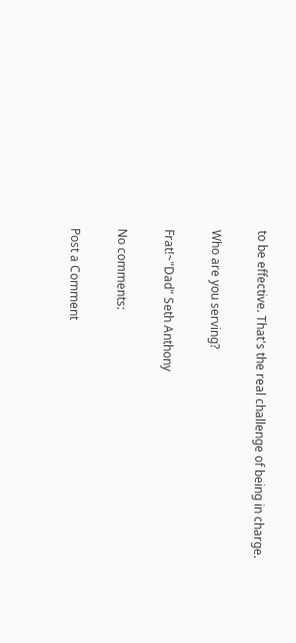to be effective. That's the real challenge of being in charge.

Who are you serving?

Frat!~"Dad" Seth Anthony

No comments:

Post a Comment